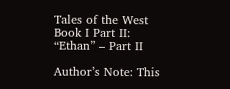Tales of the West Book I Part II: “Ethan” – Part II

Author’s Note: This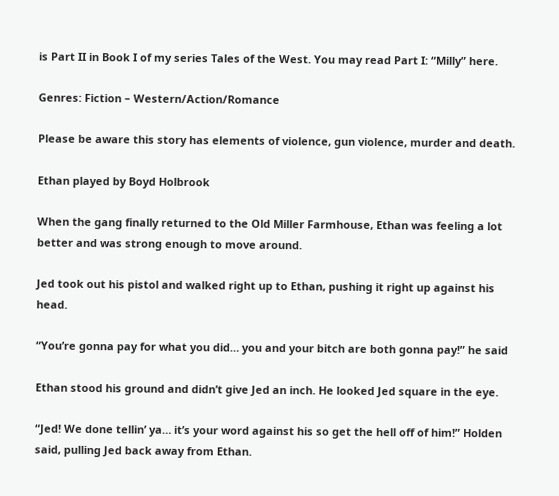is Part II in Book I of my series Tales of the West. You may read Part I: “Milly” here.

Genres: Fiction – Western/Action/Romance

Please be aware this story has elements of violence, gun violence, murder and death.

Ethan played by Boyd Holbrook

When the gang finally returned to the Old Miller Farmhouse, Ethan was feeling a lot better and was strong enough to move around.

Jed took out his pistol and walked right up to Ethan, pushing it right up against his head.

“You’re gonna pay for what you did… you and your bitch are both gonna pay!” he said

Ethan stood his ground and didn’t give Jed an inch. He looked Jed square in the eye.

“Jed! We done tellin’ ya… it’s your word against his so get the hell off of him!” Holden said, pulling Jed back away from Ethan.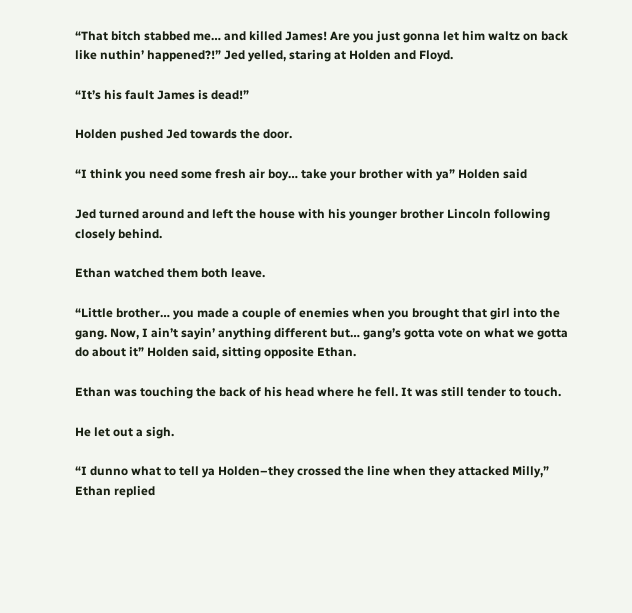“That bitch stabbed me… and killed James! Are you just gonna let him waltz on back like nuthin’ happened?!” Jed yelled, staring at Holden and Floyd.

“It’s his fault James is dead!”

Holden pushed Jed towards the door.

“I think you need some fresh air boy… take your brother with ya” Holden said

Jed turned around and left the house with his younger brother Lincoln following closely behind.

Ethan watched them both leave.

“Little brother… you made a couple of enemies when you brought that girl into the gang. Now, I ain’t sayin’ anything different but… gang’s gotta vote on what we gotta do about it” Holden said, sitting opposite Ethan.

Ethan was touching the back of his head where he fell. It was still tender to touch.

He let out a sigh.

“I dunno what to tell ya Holden–they crossed the line when they attacked Milly,” Ethan replied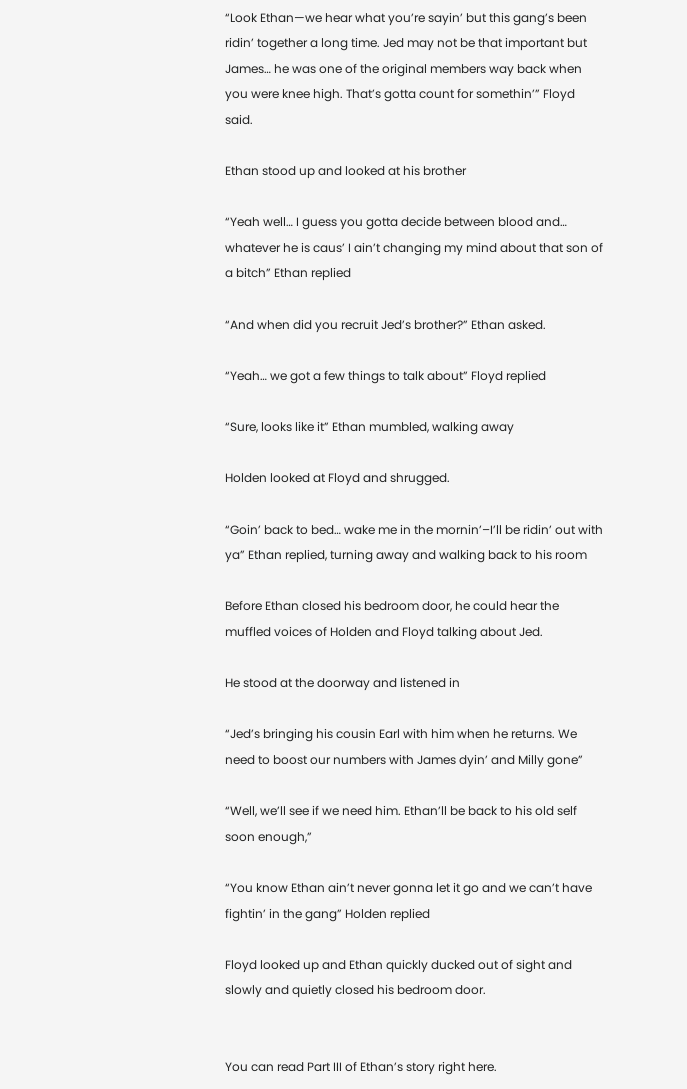“Look Ethan—we hear what you’re sayin’ but this gang’s been ridin’ together a long time. Jed may not be that important but James… he was one of the original members way back when you were knee high. That’s gotta count for somethin’” Floyd said.

Ethan stood up and looked at his brother

“Yeah well… I guess you gotta decide between blood and… whatever he is caus’ I ain’t changing my mind about that son of a bitch” Ethan replied

“And when did you recruit Jed’s brother?” Ethan asked.

“Yeah… we got a few things to talk about” Floyd replied

“Sure, looks like it” Ethan mumbled, walking away

Holden looked at Floyd and shrugged.

“Goin’ back to bed… wake me in the mornin’–I’ll be ridin’ out with ya” Ethan replied, turning away and walking back to his room

Before Ethan closed his bedroom door, he could hear the muffled voices of Holden and Floyd talking about Jed.

He stood at the doorway and listened in

“Jed’s bringing his cousin Earl with him when he returns. We need to boost our numbers with James dyin’ and Milly gone”

“Well, we’ll see if we need him. Ethan’ll be back to his old self soon enough,”

“You know Ethan ain’t never gonna let it go and we can’t have fightin’ in the gang” Holden replied

Floyd looked up and Ethan quickly ducked out of sight and slowly and quietly closed his bedroom door.


You can read Part III of Ethan’s story right here.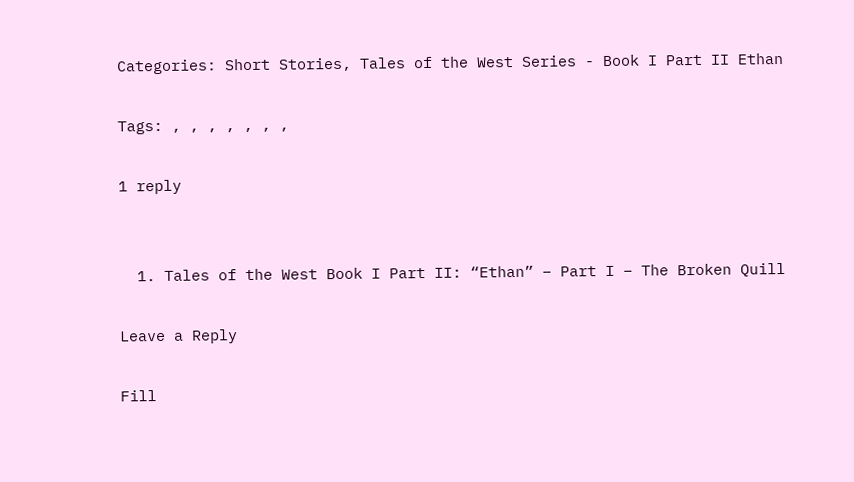Categories: Short Stories, Tales of the West Series - Book I Part II Ethan

Tags: , , , , , , ,

1 reply


  1. Tales of the West Book I Part II: “Ethan” – Part I – The Broken Quill

Leave a Reply

Fill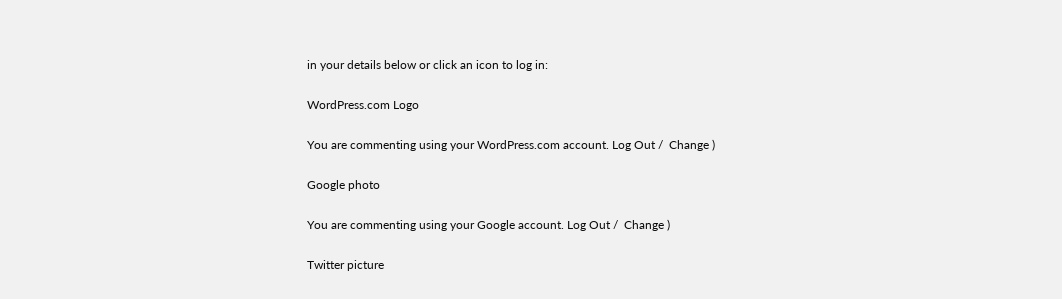in your details below or click an icon to log in:

WordPress.com Logo

You are commenting using your WordPress.com account. Log Out /  Change )

Google photo

You are commenting using your Google account. Log Out /  Change )

Twitter picture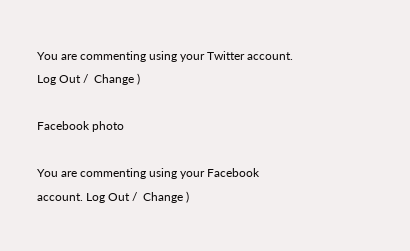You are commenting using your Twitter account. Log Out /  Change )

Facebook photo

You are commenting using your Facebook account. Log Out /  Change )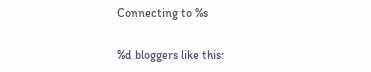Connecting to %s

%d bloggers like this: